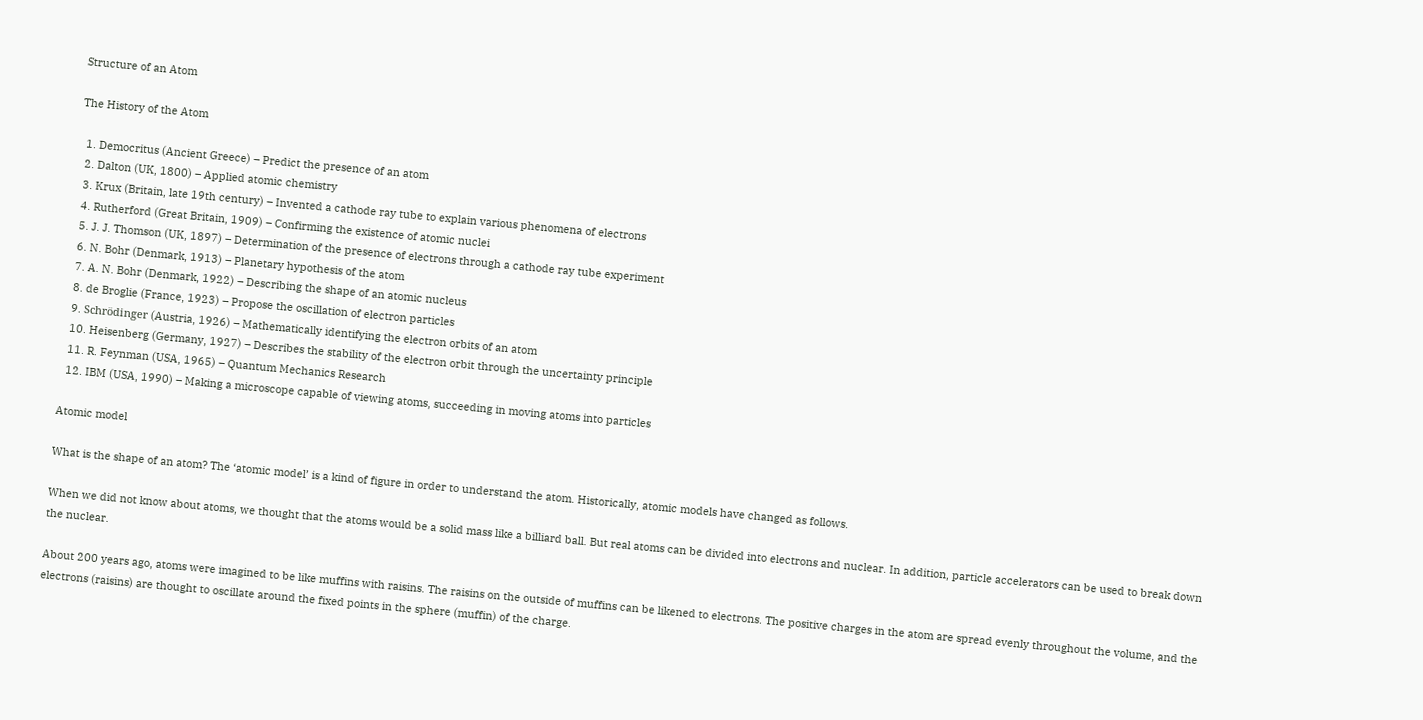Structure of an Atom

The History of the Atom

  1. Democritus (Ancient Greece) – Predict the presence of an atom
  2. Dalton (UK, 1800) – Applied atomic chemistry
  3. Krux (Britain, late 19th century) – Invented a cathode ray tube to explain various phenomena of electrons
  4. Rutherford (Great Britain, 1909) – Confirming the existence of atomic nuclei
  5. J. J. Thomson (UK, 1897) – Determination of the presence of electrons through a cathode ray tube experiment
  6. N. Bohr (Denmark, 1913) – Planetary hypothesis of the atom
  7. A. N. Bohr (Denmark, 1922) – Describing the shape of an atomic nucleus
  8. de Broglie (France, 1923) – Propose the oscillation of electron particles
  9. Schrödinger (Austria, 1926) – Mathematically identifying the electron orbits of an atom
  10. Heisenberg (Germany, 1927) – Describes the stability of the electron orbit through the uncertainty principle
  11. R. Feynman (USA, 1965) – Quantum Mechanics Research
  12. IBM (USA, 1990) – Making a microscope capable of viewing atoms, succeeding in moving atoms into particles

Atomic model

What is the shape of an atom? The ‘atomic model’ is a kind of figure in order to understand the atom. Historically, atomic models have changed as follows.

When we did not know about atoms, we thought that the atoms would be a solid mass like a billiard ball. But real atoms can be divided into electrons and nuclear. In addition, particle accelerators can be used to break down the nuclear.

About 200 years ago, atoms were imagined to be like muffins with raisins. The raisins on the outside of muffins can be likened to electrons. The positive charges in the atom are spread evenly throughout the volume, and the electrons (raisins) are thought to oscillate around the fixed points in the sphere (muffin) of the charge.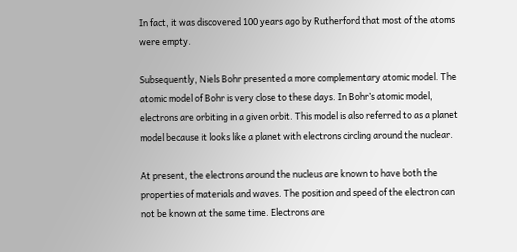In fact, it was discovered 100 years ago by Rutherford that most of the atoms were empty.

Subsequently, Niels Bohr presented a more complementary atomic model. The atomic model of Bohr is very close to these days. In Bohr’s atomic model, electrons are orbiting in a given orbit. This model is also referred to as a planet model because it looks like a planet with electrons circling around the nuclear.

At present, the electrons around the nucleus are known to have both the properties of materials and waves. The position and speed of the electron can not be known at the same time. Electrons are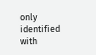only identified with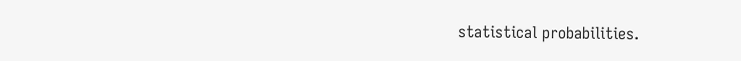statistical probabilities.